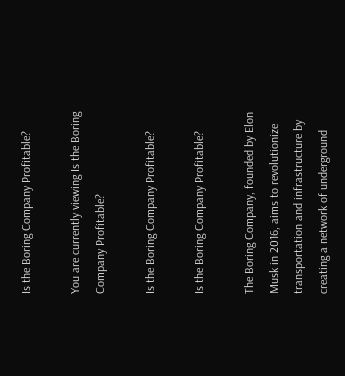Is the Boring Company Profitable?

You are currently viewing Is the Boring Company Profitable?

Is the Boring Company Profitable?

Is the Boring Company Profitable?

The Boring Company, founded by Elon Musk in 2016, aims to revolutionize transportation and infrastructure by creating a network of underground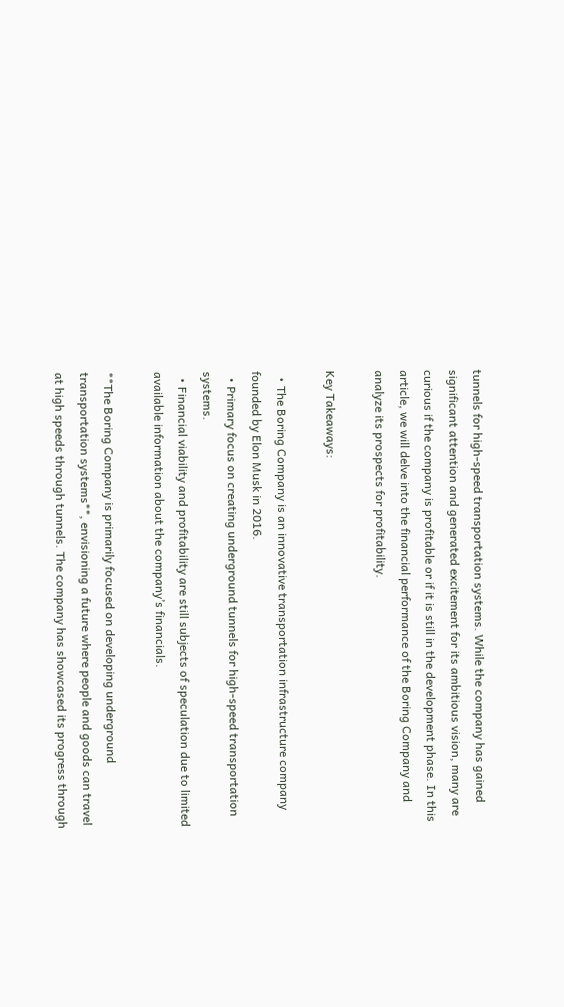tunnels for high-speed transportation systems. While the company has gained significant attention and generated excitement for its ambitious vision, many are curious if the company is profitable or if it is still in the development phase. In this article, we will delve into the financial performance of the Boring Company and analyze its prospects for profitability.

Key Takeaways:

  • The Boring Company is an innovative transportation infrastructure company founded by Elon Musk in 2016.
  • Primary focus on creating underground tunnels for high-speed transportation systems.
  • Financial viability and profitability are still subjects of speculation due to limited available information about the company’s financials.

**The Boring Company is primarily focused on developing underground transportation systems**, envisioning a future where people and goods can travel at high speeds through tunnels. The company has showcased its progress through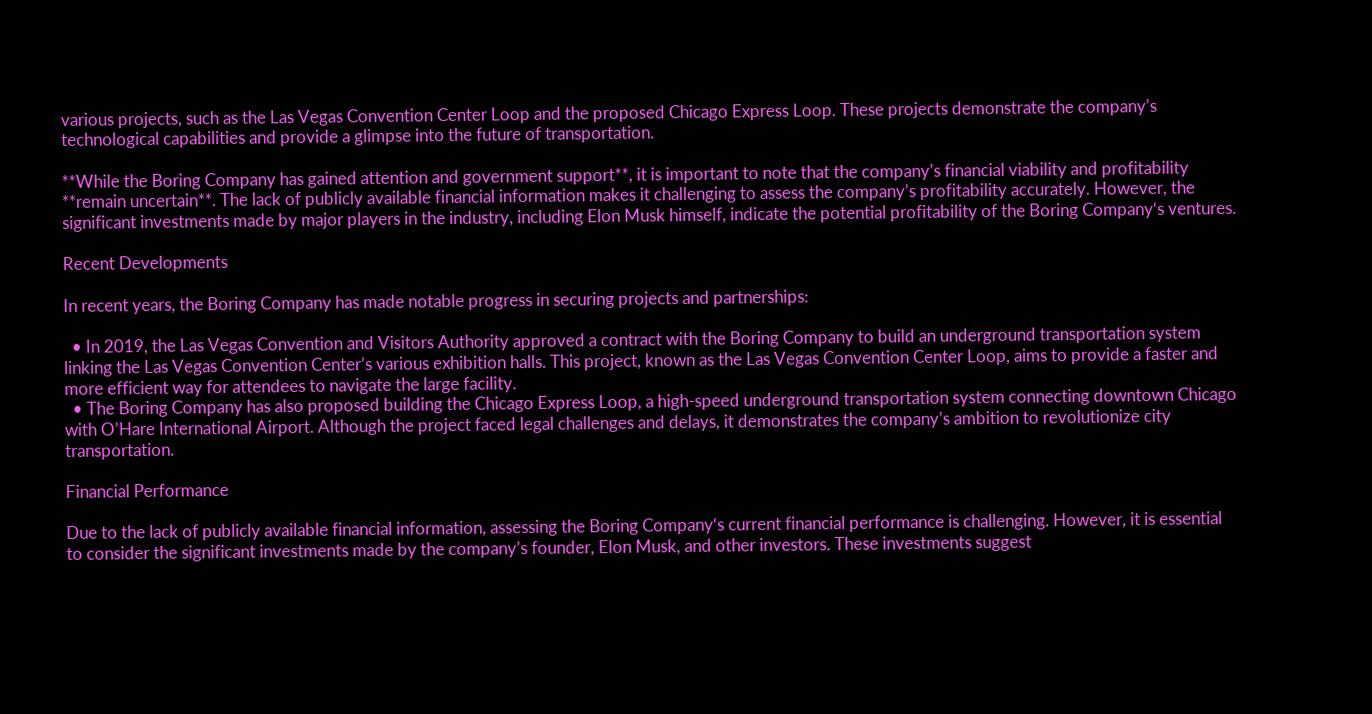various projects, such as the Las Vegas Convention Center Loop and the proposed Chicago Express Loop. These projects demonstrate the company’s technological capabilities and provide a glimpse into the future of transportation.

**While the Boring Company has gained attention and government support**, it is important to note that the company’s financial viability and profitability **remain uncertain**. The lack of publicly available financial information makes it challenging to assess the company’s profitability accurately. However, the significant investments made by major players in the industry, including Elon Musk himself, indicate the potential profitability of the Boring Company‘s ventures.

Recent Developments

In recent years, the Boring Company has made notable progress in securing projects and partnerships:

  • In 2019, the Las Vegas Convention and Visitors Authority approved a contract with the Boring Company to build an underground transportation system linking the Las Vegas Convention Center’s various exhibition halls. This project, known as the Las Vegas Convention Center Loop, aims to provide a faster and more efficient way for attendees to navigate the large facility.
  • The Boring Company has also proposed building the Chicago Express Loop, a high-speed underground transportation system connecting downtown Chicago with O’Hare International Airport. Although the project faced legal challenges and delays, it demonstrates the company’s ambition to revolutionize city transportation.

Financial Performance

Due to the lack of publicly available financial information, assessing the Boring Company‘s current financial performance is challenging. However, it is essential to consider the significant investments made by the company’s founder, Elon Musk, and other investors. These investments suggest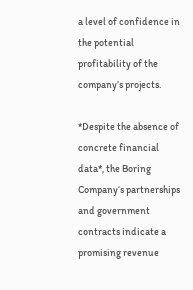a level of confidence in the potential profitability of the company’s projects.

*Despite the absence of concrete financial data*, the Boring Company‘s partnerships and government contracts indicate a promising revenue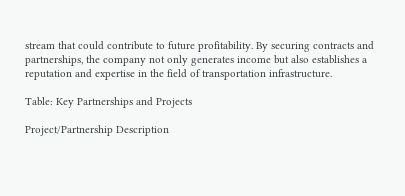stream that could contribute to future profitability. By securing contracts and partnerships, the company not only generates income but also establishes a reputation and expertise in the field of transportation infrastructure.

Table: Key Partnerships and Projects

Project/Partnership Description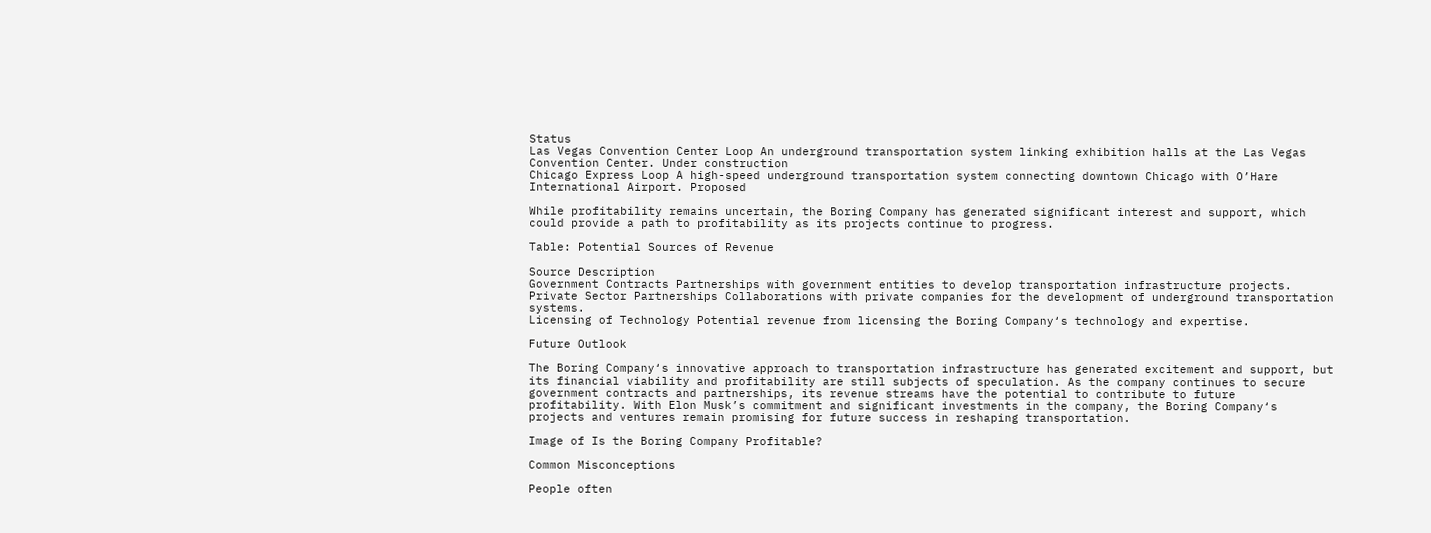Status
Las Vegas Convention Center Loop An underground transportation system linking exhibition halls at the Las Vegas Convention Center. Under construction
Chicago Express Loop A high-speed underground transportation system connecting downtown Chicago with O’Hare International Airport. Proposed

While profitability remains uncertain, the Boring Company has generated significant interest and support, which could provide a path to profitability as its projects continue to progress.

Table: Potential Sources of Revenue

Source Description
Government Contracts Partnerships with government entities to develop transportation infrastructure projects.
Private Sector Partnerships Collaborations with private companies for the development of underground transportation systems.
Licensing of Technology Potential revenue from licensing the Boring Company‘s technology and expertise.

Future Outlook

The Boring Company‘s innovative approach to transportation infrastructure has generated excitement and support, but its financial viability and profitability are still subjects of speculation. As the company continues to secure government contracts and partnerships, its revenue streams have the potential to contribute to future profitability. With Elon Musk’s commitment and significant investments in the company, the Boring Company‘s projects and ventures remain promising for future success in reshaping transportation.

Image of Is the Boring Company Profitable?

Common Misconceptions

People often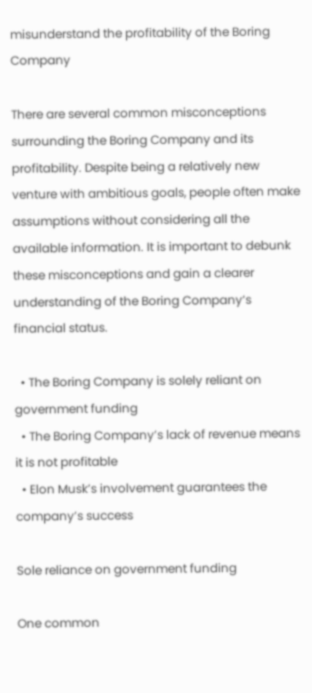misunderstand the profitability of the Boring Company

There are several common misconceptions surrounding the Boring Company and its profitability. Despite being a relatively new venture with ambitious goals, people often make assumptions without considering all the available information. It is important to debunk these misconceptions and gain a clearer understanding of the Boring Company‘s financial status.

  • The Boring Company is solely reliant on government funding
  • The Boring Company’s lack of revenue means it is not profitable
  • Elon Musk’s involvement guarantees the company’s success

Sole reliance on government funding

One common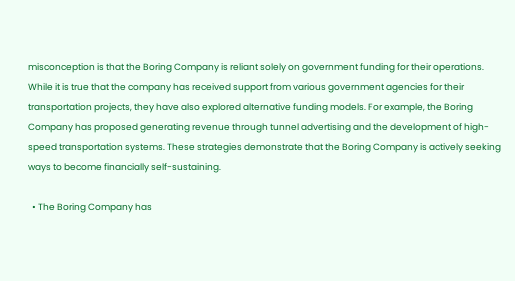misconception is that the Boring Company is reliant solely on government funding for their operations. While it is true that the company has received support from various government agencies for their transportation projects, they have also explored alternative funding models. For example, the Boring Company has proposed generating revenue through tunnel advertising and the development of high-speed transportation systems. These strategies demonstrate that the Boring Company is actively seeking ways to become financially self-sustaining.

  • The Boring Company has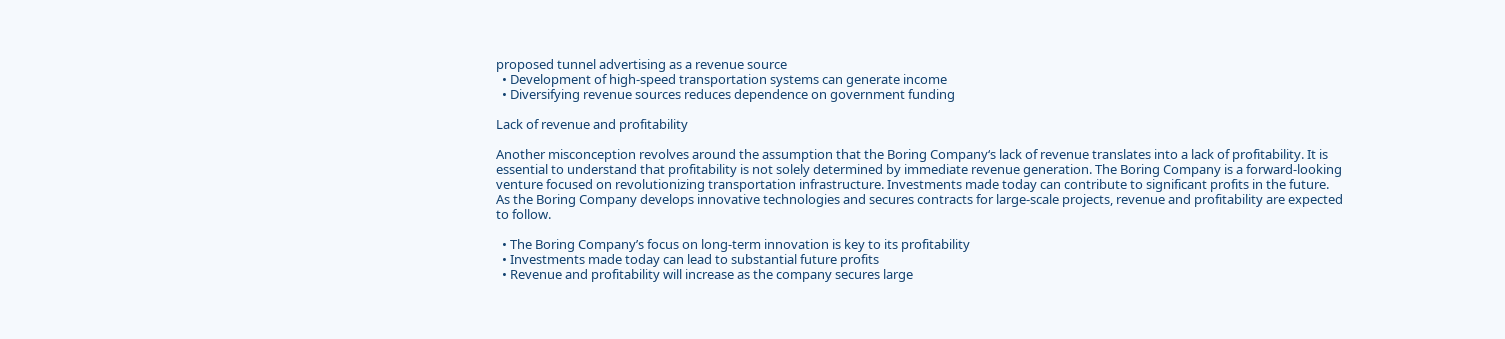proposed tunnel advertising as a revenue source
  • Development of high-speed transportation systems can generate income
  • Diversifying revenue sources reduces dependence on government funding

Lack of revenue and profitability

Another misconception revolves around the assumption that the Boring Company‘s lack of revenue translates into a lack of profitability. It is essential to understand that profitability is not solely determined by immediate revenue generation. The Boring Company is a forward-looking venture focused on revolutionizing transportation infrastructure. Investments made today can contribute to significant profits in the future. As the Boring Company develops innovative technologies and secures contracts for large-scale projects, revenue and profitability are expected to follow.

  • The Boring Company’s focus on long-term innovation is key to its profitability
  • Investments made today can lead to substantial future profits
  • Revenue and profitability will increase as the company secures large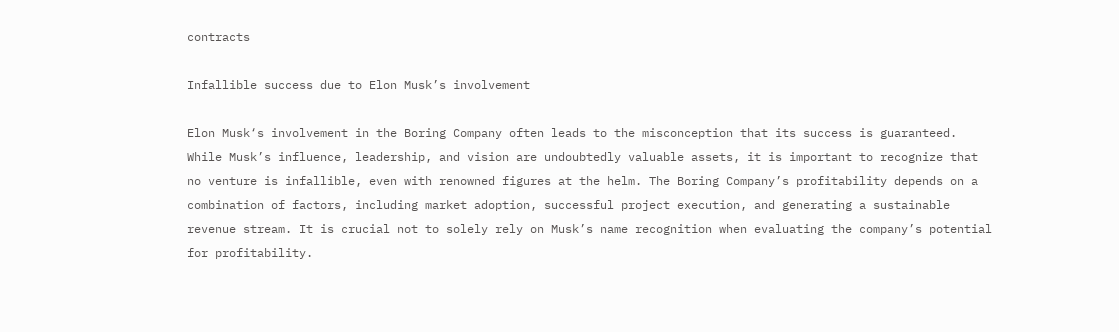contracts

Infallible success due to Elon Musk’s involvement

Elon Musk‘s involvement in the Boring Company often leads to the misconception that its success is guaranteed. While Musk’s influence, leadership, and vision are undoubtedly valuable assets, it is important to recognize that no venture is infallible, even with renowned figures at the helm. The Boring Company’s profitability depends on a combination of factors, including market adoption, successful project execution, and generating a sustainable revenue stream. It is crucial not to solely rely on Musk’s name recognition when evaluating the company’s potential for profitability.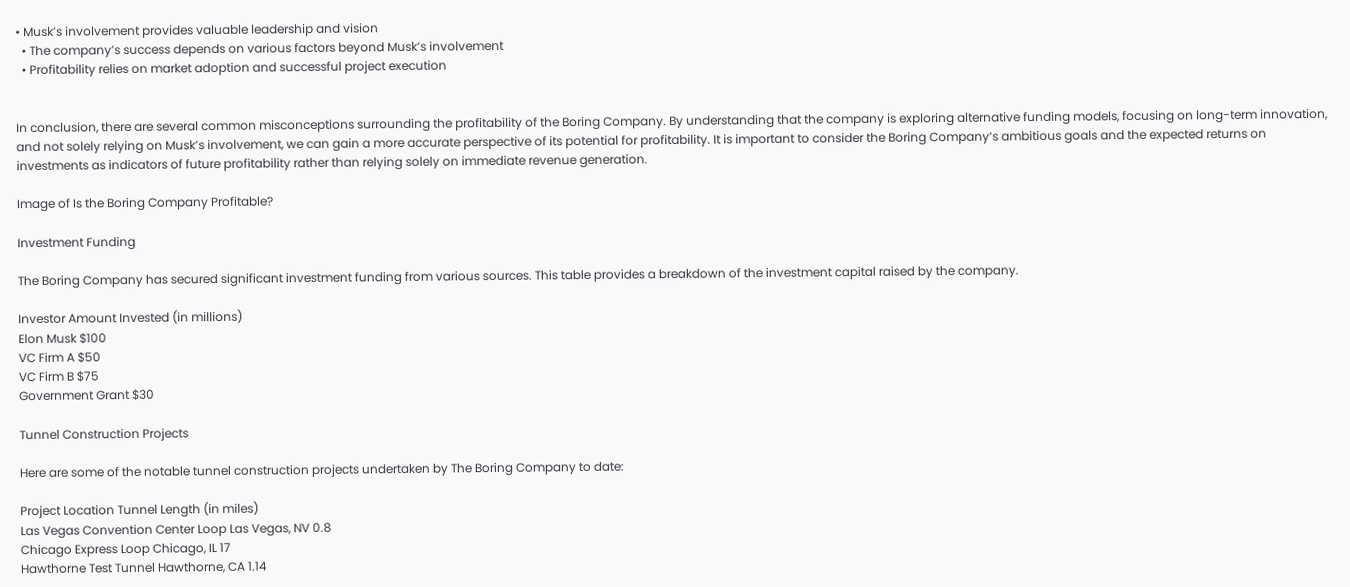• Musk’s involvement provides valuable leadership and vision
  • The company’s success depends on various factors beyond Musk’s involvement
  • Profitability relies on market adoption and successful project execution


In conclusion, there are several common misconceptions surrounding the profitability of the Boring Company. By understanding that the company is exploring alternative funding models, focusing on long-term innovation, and not solely relying on Musk’s involvement, we can gain a more accurate perspective of its potential for profitability. It is important to consider the Boring Company‘s ambitious goals and the expected returns on investments as indicators of future profitability rather than relying solely on immediate revenue generation.

Image of Is the Boring Company Profitable?

Investment Funding

The Boring Company has secured significant investment funding from various sources. This table provides a breakdown of the investment capital raised by the company.

Investor Amount Invested (in millions)
Elon Musk $100
VC Firm A $50
VC Firm B $75
Government Grant $30

Tunnel Construction Projects

Here are some of the notable tunnel construction projects undertaken by The Boring Company to date:

Project Location Tunnel Length (in miles)
Las Vegas Convention Center Loop Las Vegas, NV 0.8
Chicago Express Loop Chicago, IL 17
Hawthorne Test Tunnel Hawthorne, CA 1.14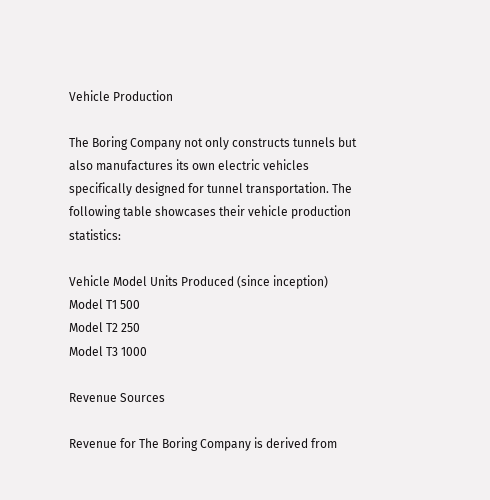Vehicle Production

The Boring Company not only constructs tunnels but also manufactures its own electric vehicles specifically designed for tunnel transportation. The following table showcases their vehicle production statistics:

Vehicle Model Units Produced (since inception)
Model T1 500
Model T2 250
Model T3 1000

Revenue Sources

Revenue for The Boring Company is derived from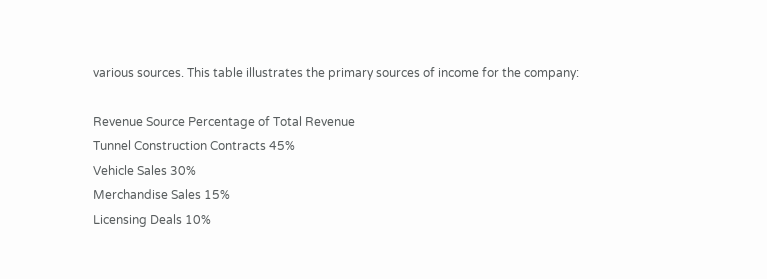various sources. This table illustrates the primary sources of income for the company:

Revenue Source Percentage of Total Revenue
Tunnel Construction Contracts 45%
Vehicle Sales 30%
Merchandise Sales 15%
Licensing Deals 10%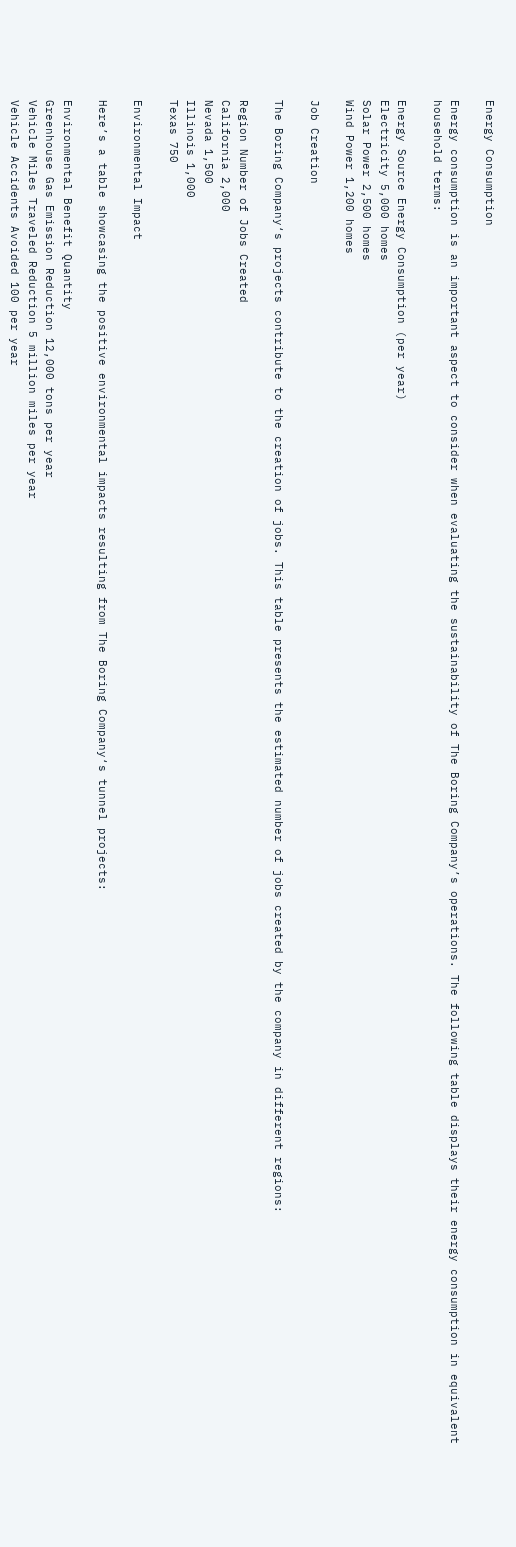Energy Consumption

Energy consumption is an important aspect to consider when evaluating the sustainability of The Boring Company’s operations. The following table displays their energy consumption in equivalent household terms:

Energy Source Energy Consumption (per year)
Electricity 5,000 homes
Solar Power 2,500 homes
Wind Power 1,200 homes

Job Creation

The Boring Company‘s projects contribute to the creation of jobs. This table presents the estimated number of jobs created by the company in different regions:

Region Number of Jobs Created
California 2,000
Nevada 1,500
Illinois 1,000
Texas 750

Environmental Impact

Here’s a table showcasing the positive environmental impacts resulting from The Boring Company‘s tunnel projects:

Environmental Benefit Quantity
Greenhouse Gas Emission Reduction 12,000 tons per year
Vehicle Miles Traveled Reduction 5 million miles per year
Vehicle Accidents Avoided 100 per year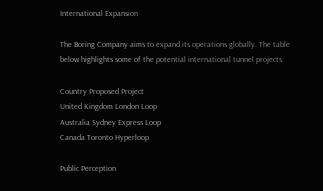International Expansion

The Boring Company aims to expand its operations globally. The table below highlights some of the potential international tunnel projects:

Country Proposed Project
United Kingdom London Loop
Australia Sydney Express Loop
Canada Toronto Hyperloop

Public Perception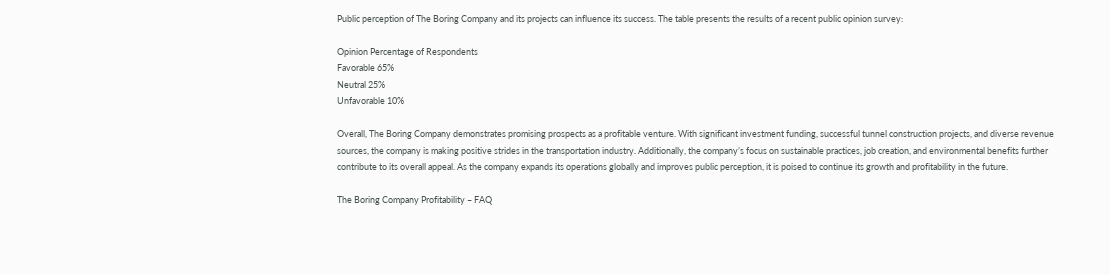Public perception of The Boring Company and its projects can influence its success. The table presents the results of a recent public opinion survey:

Opinion Percentage of Respondents
Favorable 65%
Neutral 25%
Unfavorable 10%

Overall, The Boring Company demonstrates promising prospects as a profitable venture. With significant investment funding, successful tunnel construction projects, and diverse revenue sources, the company is making positive strides in the transportation industry. Additionally, the company’s focus on sustainable practices, job creation, and environmental benefits further contribute to its overall appeal. As the company expands its operations globally and improves public perception, it is poised to continue its growth and profitability in the future.

The Boring Company Profitability – FAQ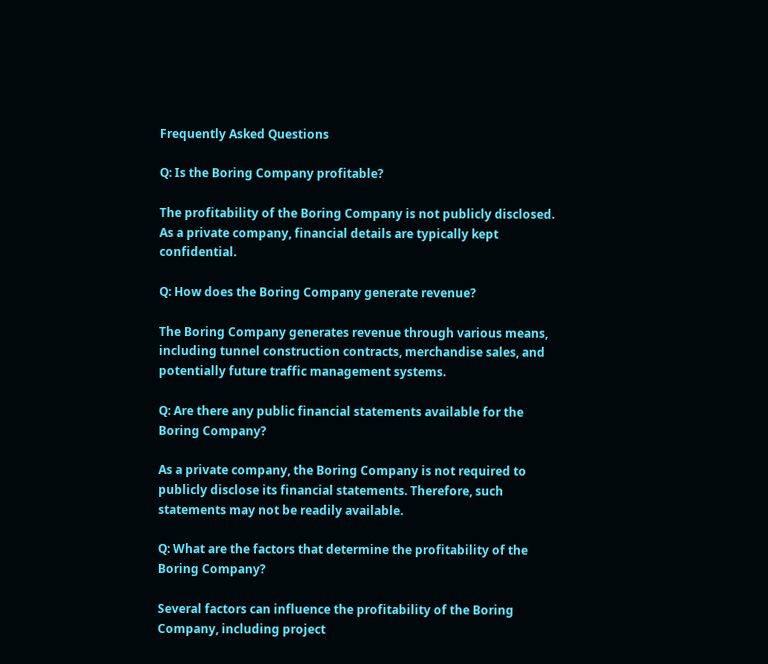Frequently Asked Questions

Q: Is the Boring Company profitable?

The profitability of the Boring Company is not publicly disclosed. As a private company, financial details are typically kept confidential.

Q: How does the Boring Company generate revenue?

The Boring Company generates revenue through various means, including tunnel construction contracts, merchandise sales, and potentially future traffic management systems.

Q: Are there any public financial statements available for the Boring Company?

As a private company, the Boring Company is not required to publicly disclose its financial statements. Therefore, such statements may not be readily available.

Q: What are the factors that determine the profitability of the Boring Company?

Several factors can influence the profitability of the Boring Company, including project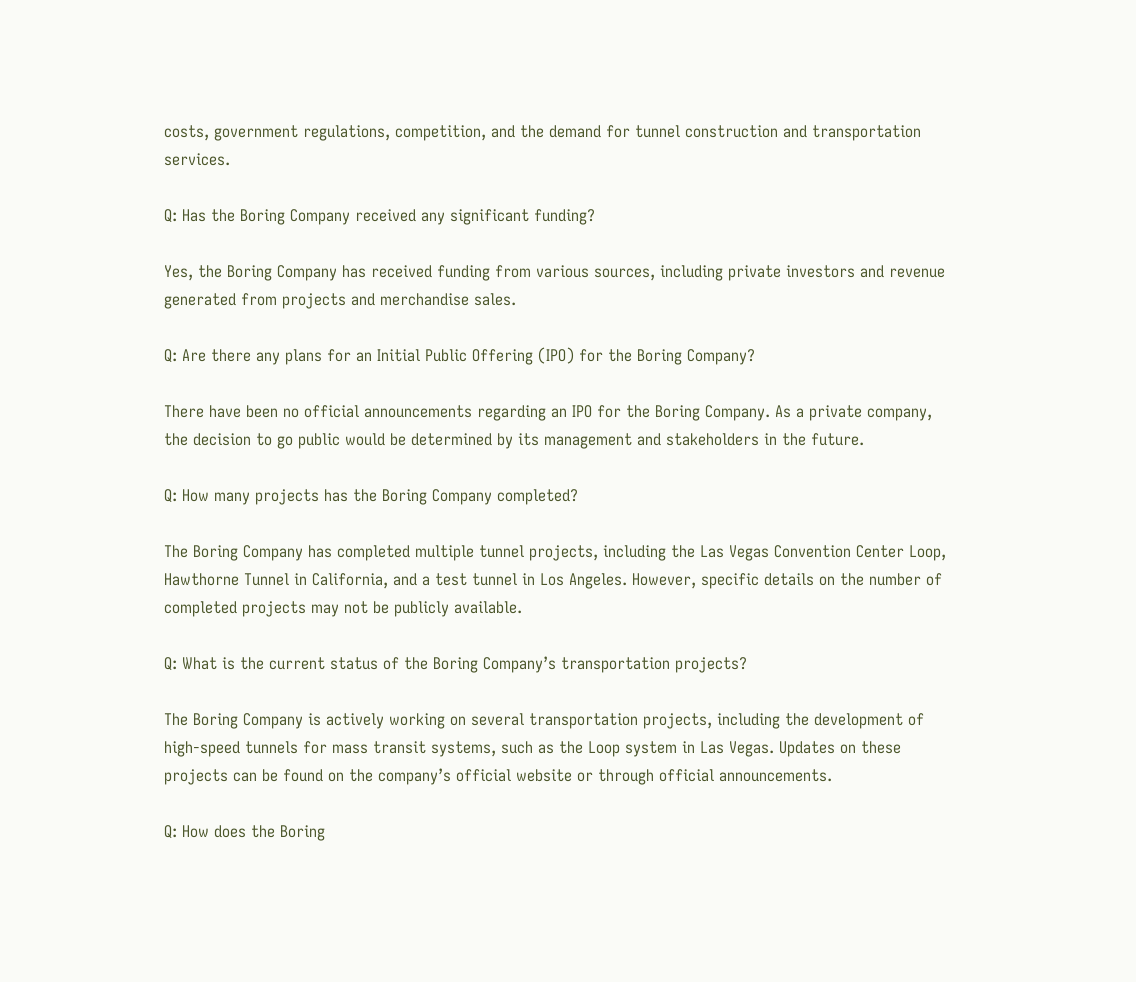costs, government regulations, competition, and the demand for tunnel construction and transportation services.

Q: Has the Boring Company received any significant funding?

Yes, the Boring Company has received funding from various sources, including private investors and revenue generated from projects and merchandise sales.

Q: Are there any plans for an Initial Public Offering (IPO) for the Boring Company?

There have been no official announcements regarding an IPO for the Boring Company. As a private company, the decision to go public would be determined by its management and stakeholders in the future.

Q: How many projects has the Boring Company completed?

The Boring Company has completed multiple tunnel projects, including the Las Vegas Convention Center Loop, Hawthorne Tunnel in California, and a test tunnel in Los Angeles. However, specific details on the number of completed projects may not be publicly available.

Q: What is the current status of the Boring Company’s transportation projects?

The Boring Company is actively working on several transportation projects, including the development of high-speed tunnels for mass transit systems, such as the Loop system in Las Vegas. Updates on these projects can be found on the company’s official website or through official announcements.

Q: How does the Boring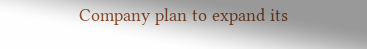Company plan to expand its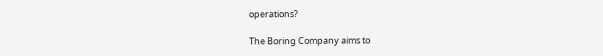operations?

The Boring Company aims to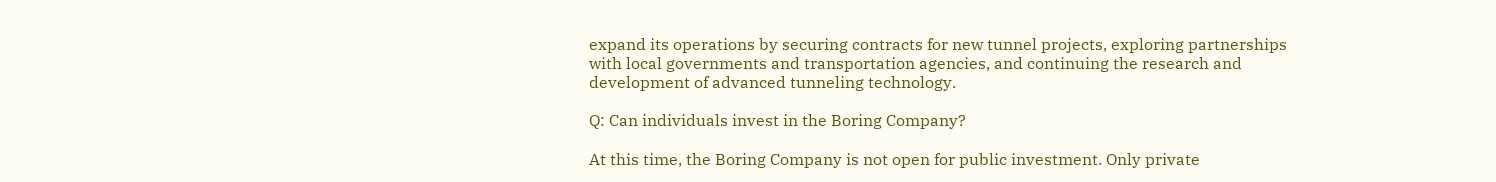expand its operations by securing contracts for new tunnel projects, exploring partnerships with local governments and transportation agencies, and continuing the research and development of advanced tunneling technology.

Q: Can individuals invest in the Boring Company?

At this time, the Boring Company is not open for public investment. Only private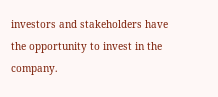investors and stakeholders have the opportunity to invest in the company.